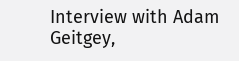Interview with Adam Geitgey,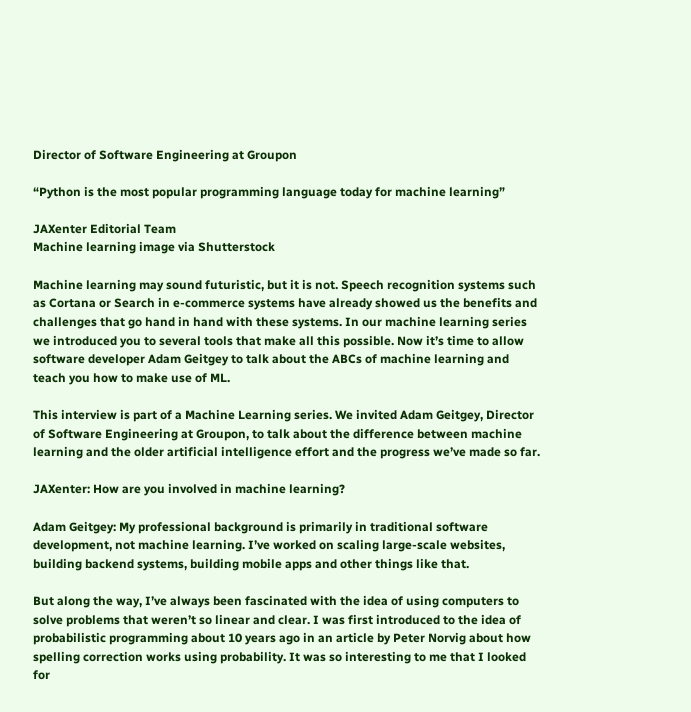Director of Software Engineering at Groupon

“Python is the most popular programming language today for machine learning”

JAXenter Editorial Team
Machine learning image via Shutterstock

Machine learning may sound futuristic, but it is not. Speech recognition systems such as Cortana or Search in e-commerce systems have already showed us the benefits and challenges that go hand in hand with these systems. In our machine learning series we introduced you to several tools that make all this possible. Now it’s time to allow software developer Adam Geitgey to talk about the ABCs of machine learning and teach you how to make use of ML.

This interview is part of a Machine Learning series. We invited Adam Geitgey, Director of Software Engineering at Groupon, to talk about the difference between machine learning and the older artificial intelligence effort and the progress we’ve made so far.

JAXenter: How are you involved in machine learning?

Adam Geitgey: My professional background is primarily in traditional software development, not machine learning. I’ve worked on scaling large-scale websites, building backend systems, building mobile apps and other things like that.

But along the way, I’ve always been fascinated with the idea of using computers to solve problems that weren’t so linear and clear. I was first introduced to the idea of probabilistic programming about 10 years ago in an article by Peter Norvig about how spelling correction works using probability. It was so interesting to me that I looked for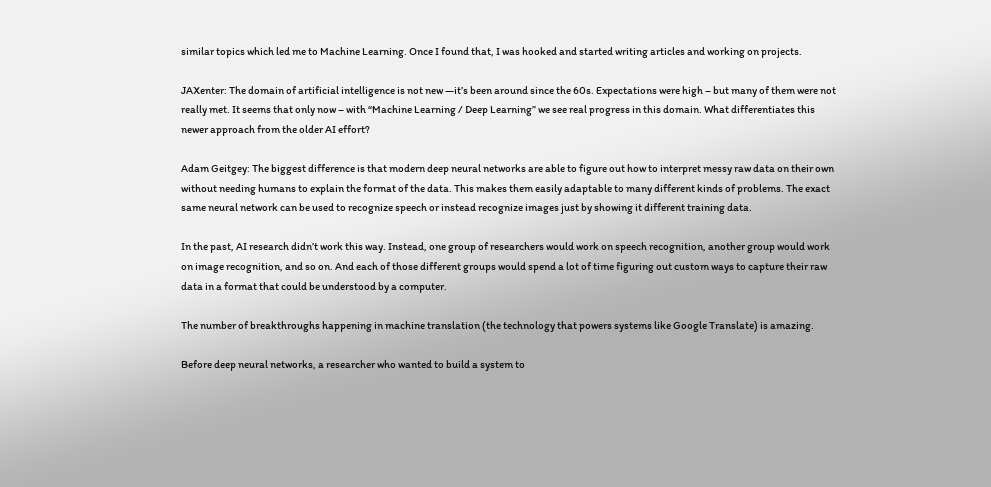similar topics which led me to Machine Learning. Once I found that, I was hooked and started writing articles and working on projects.

JAXenter: The domain of artificial intelligence is not new —it’s been around since the 60s. Expectations were high – but many of them were not really met. It seems that only now – with “Machine Learning / Deep Learning” we see real progress in this domain. What differentiates this newer approach from the older AI effort?

Adam Geitgey: The biggest difference is that modern deep neural networks are able to figure out how to interpret messy raw data on their own without needing humans to explain the format of the data. This makes them easily adaptable to many different kinds of problems. The exact same neural network can be used to recognize speech or instead recognize images just by showing it different training data.

In the past, AI research didn’t work this way. Instead, one group of researchers would work on speech recognition, another group would work on image recognition, and so on. And each of those different groups would spend a lot of time figuring out custom ways to capture their raw data in a format that could be understood by a computer.

The number of breakthroughs happening in machine translation (the technology that powers systems like Google Translate) is amazing.

Before deep neural networks, a researcher who wanted to build a system to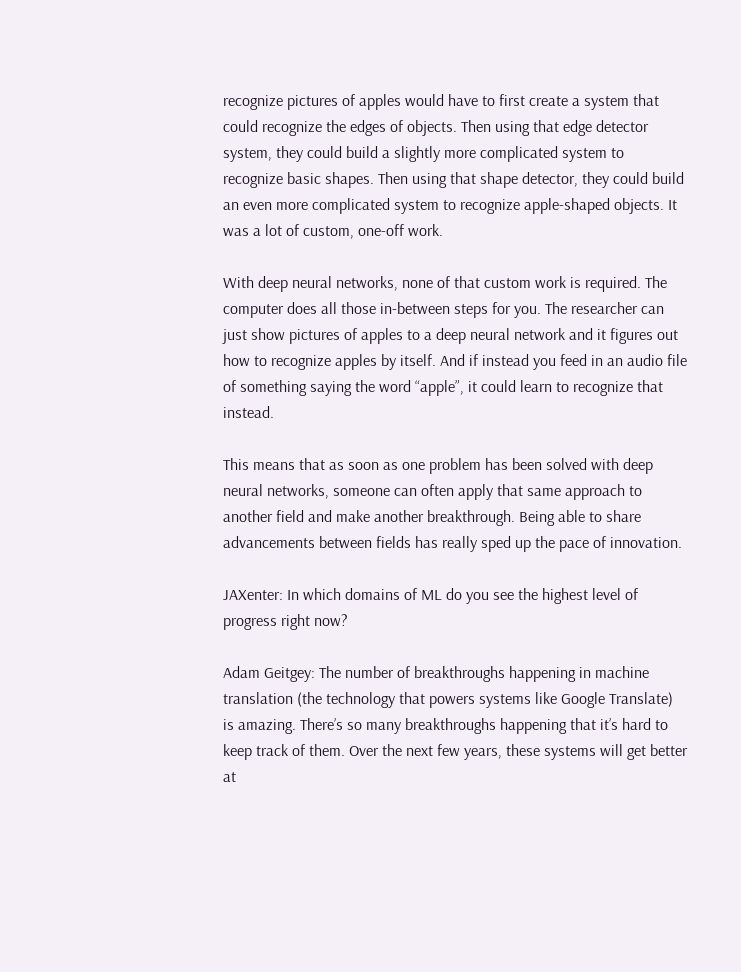recognize pictures of apples would have to first create a system that could recognize the edges of objects. Then using that edge detector system, they could build a slightly more complicated system to recognize basic shapes. Then using that shape detector, they could build an even more complicated system to recognize apple-shaped objects. It was a lot of custom, one-off work.

With deep neural networks, none of that custom work is required. The computer does all those in-between steps for you. The researcher can just show pictures of apples to a deep neural network and it figures out how to recognize apples by itself. And if instead you feed in an audio file of something saying the word “apple”, it could learn to recognize that instead.

This means that as soon as one problem has been solved with deep neural networks, someone can often apply that same approach to another field and make another breakthrough. Being able to share advancements between fields has really sped up the pace of innovation.

JAXenter: In which domains of ML do you see the highest level of progress right now?

Adam Geitgey: The number of breakthroughs happening in machine translation (the technology that powers systems like Google Translate) is amazing. There’s so many breakthroughs happening that it’s hard to keep track of them. Over the next few years, these systems will get better at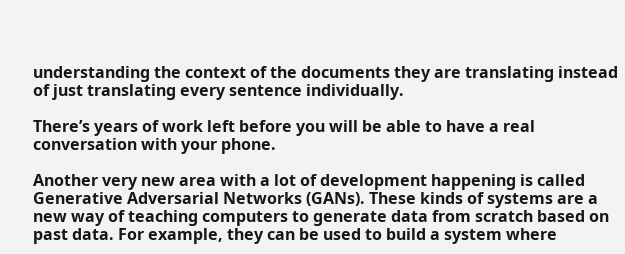understanding the context of the documents they are translating instead of just translating every sentence individually.

There’s years of work left before you will be able to have a real conversation with your phone.

Another very new area with a lot of development happening is called Generative Adversarial Networks (GANs). These kinds of systems are a new way of teaching computers to generate data from scratch based on past data. For example, they can be used to build a system where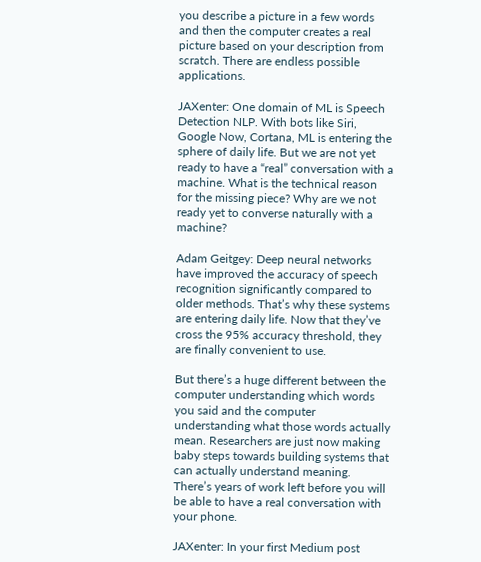you describe a picture in a few words and then the computer creates a real picture based on your description from scratch. There are endless possible applications.

JAXenter: One domain of ML is Speech Detection NLP. With bots like Siri, Google Now, Cortana, ML is entering the sphere of daily life. But we are not yet ready to have a “real” conversation with a machine. What is the technical reason for the missing piece? Why are we not ready yet to converse naturally with a machine?

Adam Geitgey: Deep neural networks have improved the accuracy of speech recognition significantly compared to older methods. That’s why these systems are entering daily life. Now that they’ve cross the 95% accuracy threshold, they are finally convenient to use.

But there’s a huge different between the computer understanding which words you said and the computer understanding what those words actually mean. Researchers are just now making baby steps towards building systems that can actually understand meaning. There’s years of work left before you will be able to have a real conversation with your phone.

JAXenter: In your first Medium post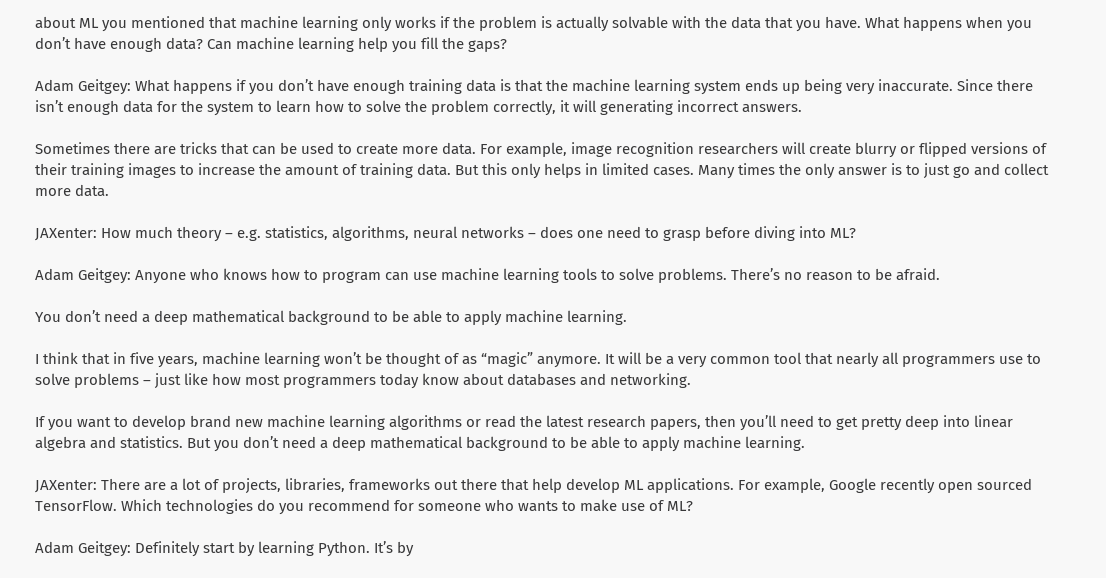about ML you mentioned that machine learning only works if the problem is actually solvable with the data that you have. What happens when you don’t have enough data? Can machine learning help you fill the gaps?

Adam Geitgey: What happens if you don’t have enough training data is that the machine learning system ends up being very inaccurate. Since there isn’t enough data for the system to learn how to solve the problem correctly, it will generating incorrect answers.

Sometimes there are tricks that can be used to create more data. For example, image recognition researchers will create blurry or flipped versions of their training images to increase the amount of training data. But this only helps in limited cases. Many times the only answer is to just go and collect more data.

JAXenter: How much theory – e.g. statistics, algorithms, neural networks – does one need to grasp before diving into ML?

Adam Geitgey: Anyone who knows how to program can use machine learning tools to solve problems. There’s no reason to be afraid.

You don’t need a deep mathematical background to be able to apply machine learning.

I think that in five years, machine learning won’t be thought of as “magic” anymore. It will be a very common tool that nearly all programmers use to solve problems – just like how most programmers today know about databases and networking.

If you want to develop brand new machine learning algorithms or read the latest research papers, then you’ll need to get pretty deep into linear algebra and statistics. But you don’t need a deep mathematical background to be able to apply machine learning.

JAXenter: There are a lot of projects, libraries, frameworks out there that help develop ML applications. For example, Google recently open sourced TensorFlow. Which technologies do you recommend for someone who wants to make use of ML?

Adam Geitgey: Definitely start by learning Python. It’s by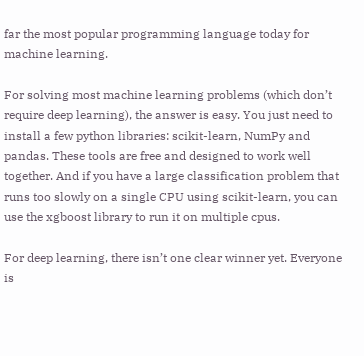far the most popular programming language today for machine learning.

For solving most machine learning problems (which don’t require deep learning), the answer is easy. You just need to install a few python libraries: scikit-learn, NumPy and pandas. These tools are free and designed to work well together. And if you have a large classification problem that runs too slowly on a single CPU using scikit-learn, you can use the xgboost library to run it on multiple cpus.

For deep learning, there isn’t one clear winner yet. Everyone is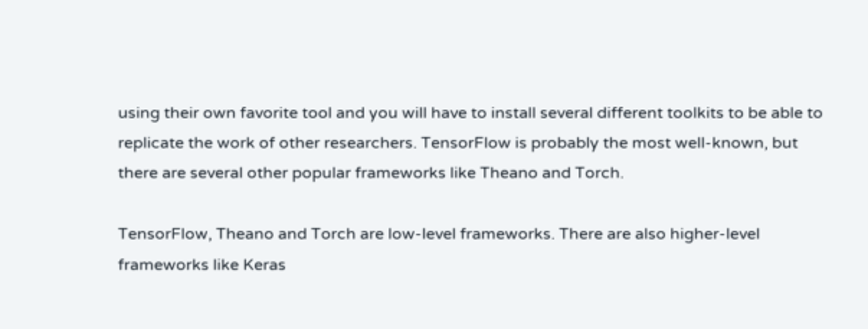using their own favorite tool and you will have to install several different toolkits to be able to replicate the work of other researchers. TensorFlow is probably the most well-known, but there are several other popular frameworks like Theano and Torch.

TensorFlow, Theano and Torch are low-level frameworks. There are also higher-level frameworks like Keras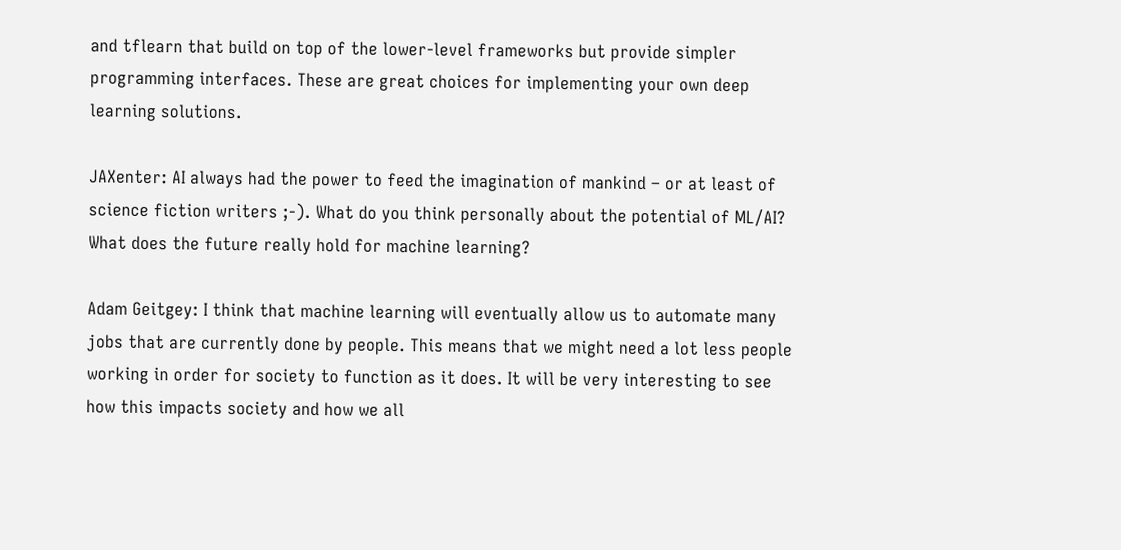and tflearn that build on top of the lower-level frameworks but provide simpler programming interfaces. These are great choices for implementing your own deep learning solutions.

JAXenter: AI always had the power to feed the imagination of mankind – or at least of science fiction writers ;-). What do you think personally about the potential of ML/AI? What does the future really hold for machine learning?

Adam Geitgey: I think that machine learning will eventually allow us to automate many jobs that are currently done by people. This means that we might need a lot less people working in order for society to function as it does. It will be very interesting to see how this impacts society and how we all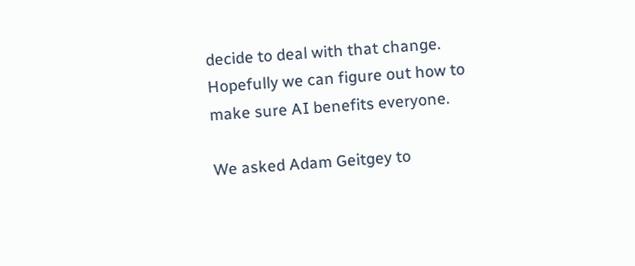decide to deal with that change. Hopefully we can figure out how to make sure AI benefits everyone.

We asked Adam Geitgey to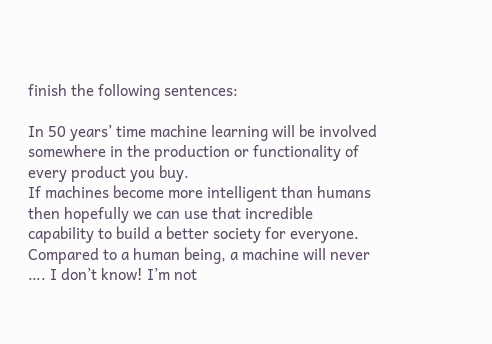finish the following sentences:

In 50 years’ time machine learning will be involved somewhere in the production or functionality of every product you buy.
If machines become more intelligent than humans then hopefully we can use that incredible capability to build a better society for everyone.
Compared to a human being, a machine will never …. I don’t know! I’m not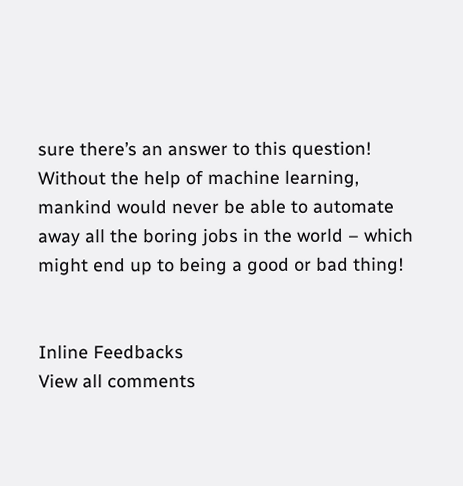sure there’s an answer to this question!
Without the help of machine learning, mankind would never be able to automate away all the boring jobs in the world – which might end up to being a good or bad thing!


Inline Feedbacks
View all comments